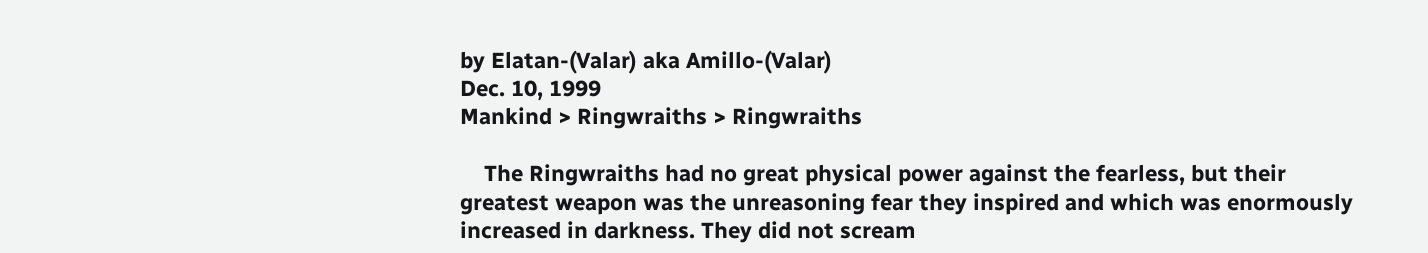by Elatan-(Valar) aka Amillo-(Valar)
Dec. 10, 1999
Mankind > Ringwraiths > Ringwraiths

    The Ringwraiths had no great physical power against the fearless, but their greatest weapon was the unreasoning fear they inspired and which was enormously increased in darkness. They did not scream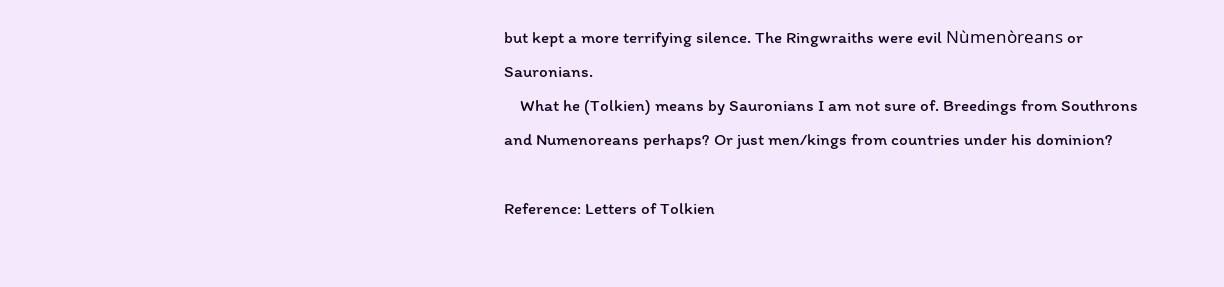but kept a more terrifying silence. The Ringwraiths were evil Nùmenòreans or Sauronians.
    What he (Tolkien) means by Sauronians I am not sure of. Breedings from Southrons and Numenoreans perhaps? Or just men/kings from countries under his dominion?

Reference: Letters of Tolkien